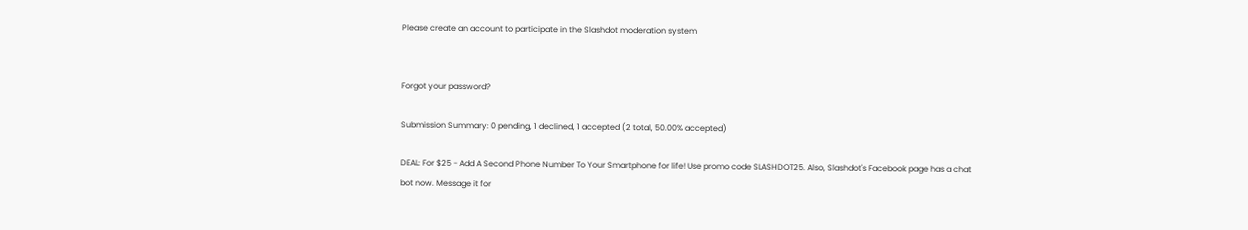Please create an account to participate in the Slashdot moderation system


Forgot your password?

Submission Summary: 0 pending, 1 declined, 1 accepted (2 total, 50.00% accepted)

DEAL: For $25 - Add A Second Phone Number To Your Smartphone for life! Use promo code SLASHDOT25. Also, Slashdot's Facebook page has a chat bot now. Message it for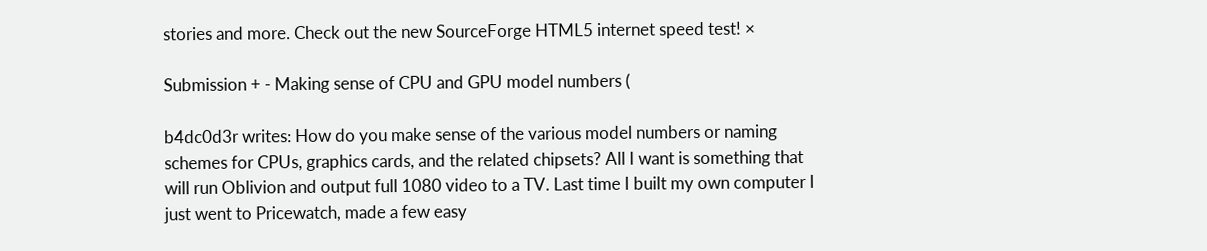stories and more. Check out the new SourceForge HTML5 internet speed test! ×

Submission + - Making sense of CPU and GPU model numbers (

b4dc0d3r writes: How do you make sense of the various model numbers or naming schemes for CPUs, graphics cards, and the related chipsets? All I want is something that will run Oblivion and output full 1080 video to a TV. Last time I built my own computer I just went to Pricewatch, made a few easy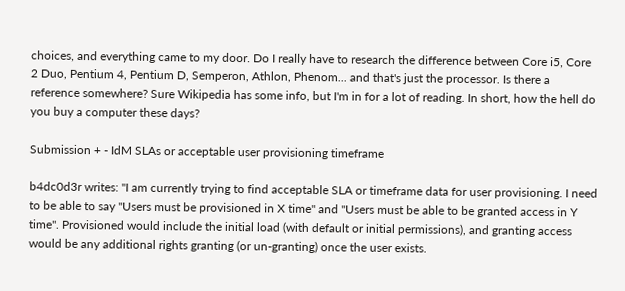choices, and everything came to my door. Do I really have to research the difference between Core i5, Core 2 Duo, Pentium 4, Pentium D, Semperon, Athlon, Phenom... and that's just the processor. Is there a reference somewhere? Sure Wikipedia has some info, but I'm in for a lot of reading. In short, how the hell do you buy a computer these days?

Submission + - IdM SLAs or acceptable user provisioning timeframe

b4dc0d3r writes: "I am currently trying to find acceptable SLA or timeframe data for user provisioning. I need to be able to say "Users must be provisioned in X time" and "Users must be able to be granted access in Y time". Provisioned would include the initial load (with default or initial permissions), and granting access would be any additional rights granting (or un-granting) once the user exists.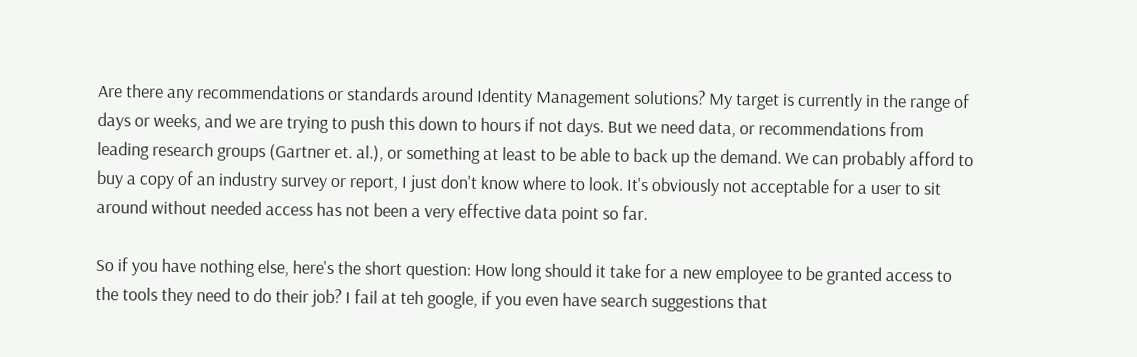Are there any recommendations or standards around Identity Management solutions? My target is currently in the range of days or weeks, and we are trying to push this down to hours if not days. But we need data, or recommendations from leading research groups (Gartner et. al.), or something at least to be able to back up the demand. We can probably afford to buy a copy of an industry survey or report, I just don't know where to look. It's obviously not acceptable for a user to sit around without needed access has not been a very effective data point so far.

So if you have nothing else, here's the short question: How long should it take for a new employee to be granted access to the tools they need to do their job? I fail at teh google, if you even have search suggestions that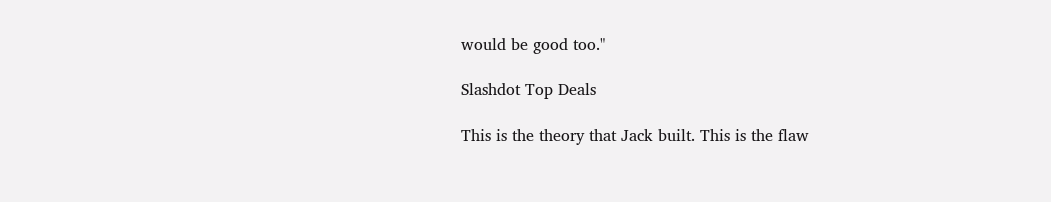would be good too."

Slashdot Top Deals

This is the theory that Jack built. This is the flaw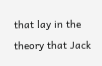that lay in the theory that Jack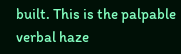built. This is the palpable verbal haze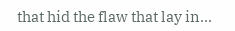that hid the flaw that lay in...